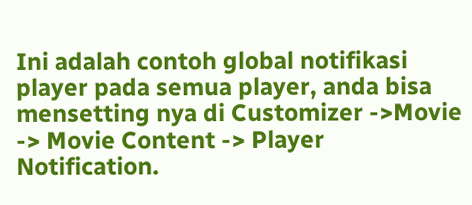Ini adalah contoh global notifikasi player pada semua player, anda bisa mensetting nya di Customizer ->Movie -> Movie Content -> Player Notification.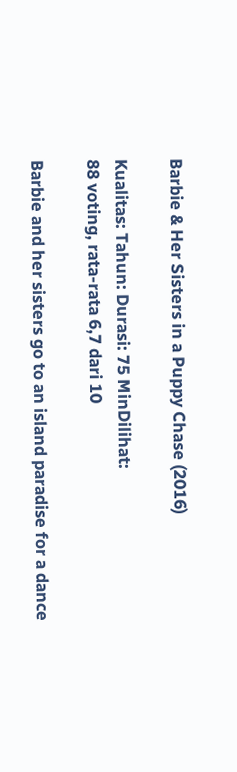Barbie & Her Sisters in a Puppy Chase (2016)

Kualitas: Tahun: Durasi: 75 MinDilihat:
88 voting, rata-rata 6,7 dari 10

Barbie and her sisters go to an island paradise for a dance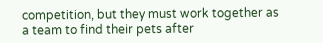competition, but they must work together as a team to find their pets after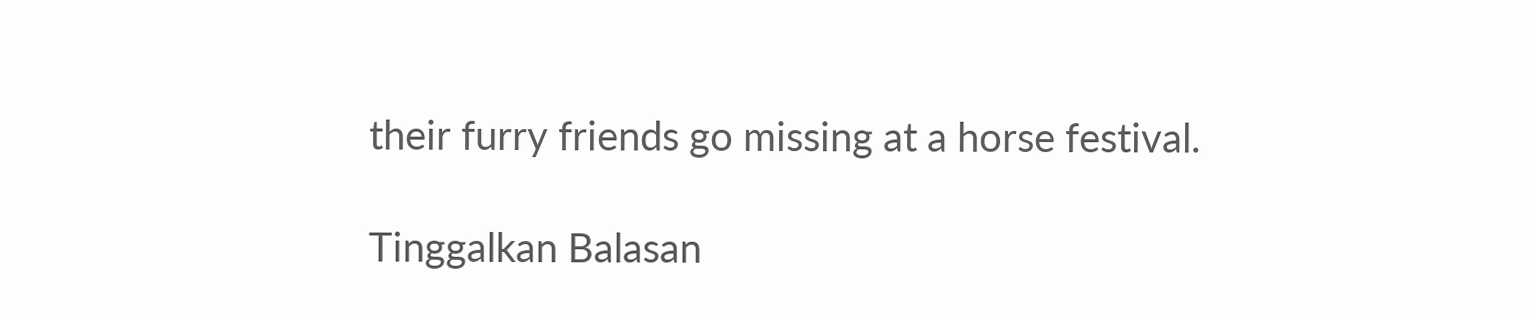their furry friends go missing at a horse festival.

Tinggalkan Balasan